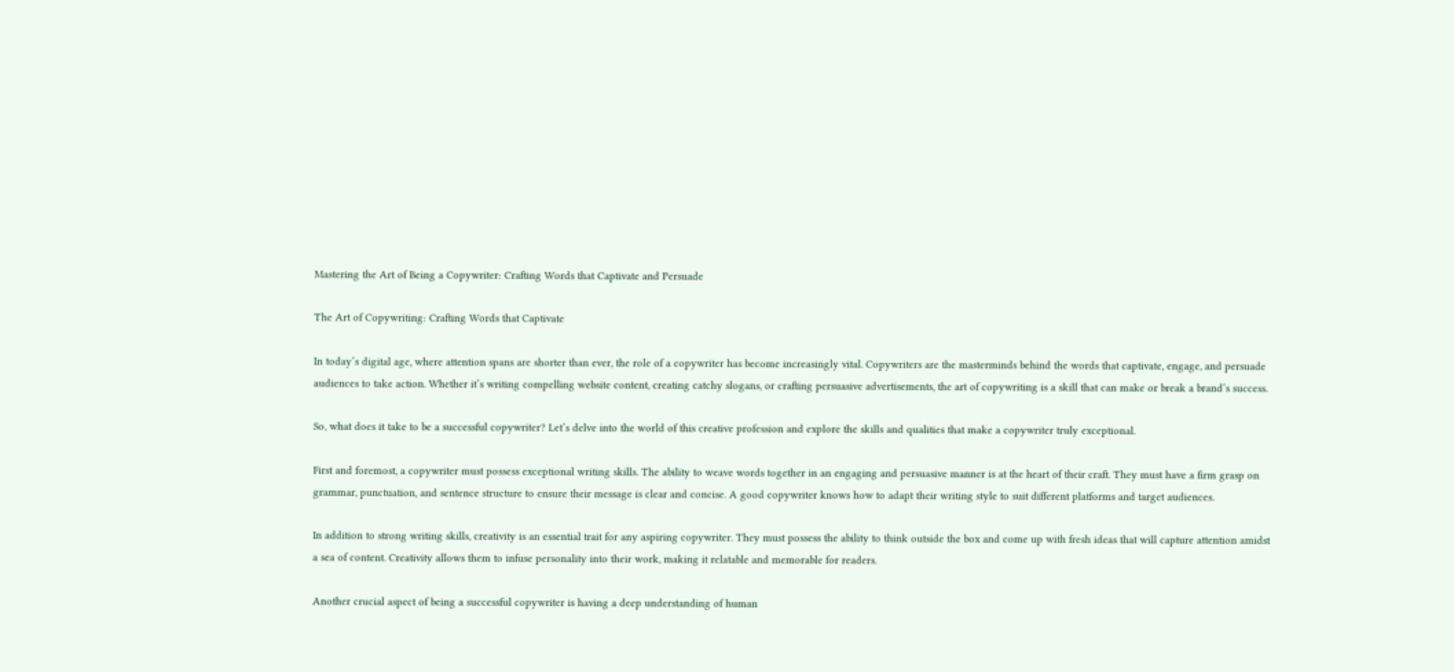Mastering the Art of Being a Copywriter: Crafting Words that Captivate and Persuade

The Art of Copywriting: Crafting Words that Captivate

In today’s digital age, where attention spans are shorter than ever, the role of a copywriter has become increasingly vital. Copywriters are the masterminds behind the words that captivate, engage, and persuade audiences to take action. Whether it’s writing compelling website content, creating catchy slogans, or crafting persuasive advertisements, the art of copywriting is a skill that can make or break a brand’s success.

So, what does it take to be a successful copywriter? Let’s delve into the world of this creative profession and explore the skills and qualities that make a copywriter truly exceptional.

First and foremost, a copywriter must possess exceptional writing skills. The ability to weave words together in an engaging and persuasive manner is at the heart of their craft. They must have a firm grasp on grammar, punctuation, and sentence structure to ensure their message is clear and concise. A good copywriter knows how to adapt their writing style to suit different platforms and target audiences.

In addition to strong writing skills, creativity is an essential trait for any aspiring copywriter. They must possess the ability to think outside the box and come up with fresh ideas that will capture attention amidst a sea of content. Creativity allows them to infuse personality into their work, making it relatable and memorable for readers.

Another crucial aspect of being a successful copywriter is having a deep understanding of human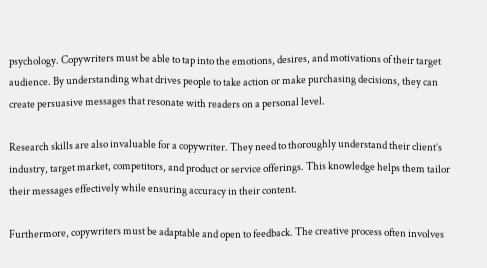psychology. Copywriters must be able to tap into the emotions, desires, and motivations of their target audience. By understanding what drives people to take action or make purchasing decisions, they can create persuasive messages that resonate with readers on a personal level.

Research skills are also invaluable for a copywriter. They need to thoroughly understand their client’s industry, target market, competitors, and product or service offerings. This knowledge helps them tailor their messages effectively while ensuring accuracy in their content.

Furthermore, copywriters must be adaptable and open to feedback. The creative process often involves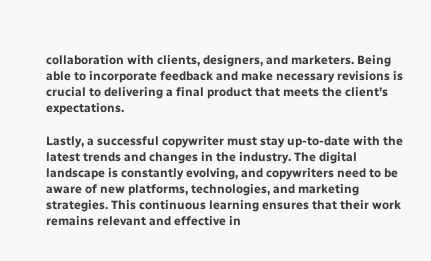collaboration with clients, designers, and marketers. Being able to incorporate feedback and make necessary revisions is crucial to delivering a final product that meets the client’s expectations.

Lastly, a successful copywriter must stay up-to-date with the latest trends and changes in the industry. The digital landscape is constantly evolving, and copywriters need to be aware of new platforms, technologies, and marketing strategies. This continuous learning ensures that their work remains relevant and effective in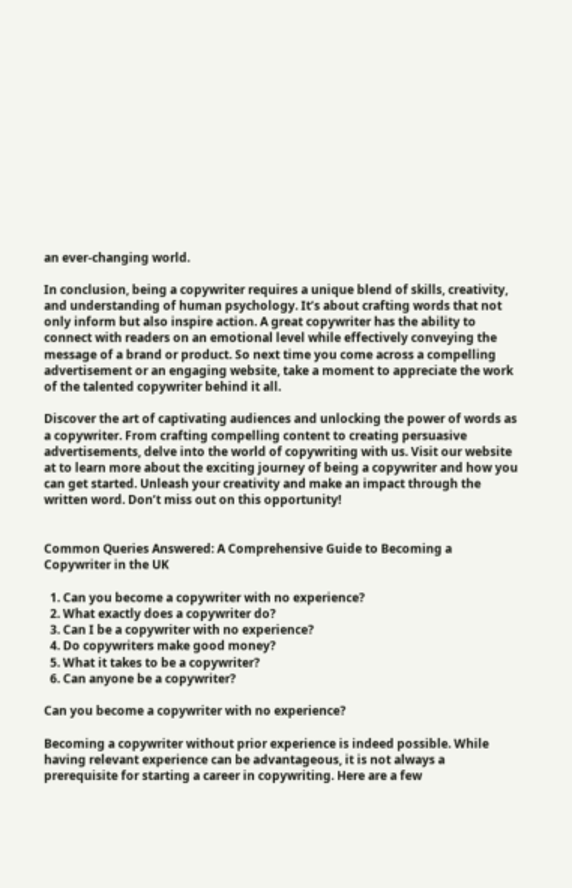an ever-changing world.

In conclusion, being a copywriter requires a unique blend of skills, creativity, and understanding of human psychology. It’s about crafting words that not only inform but also inspire action. A great copywriter has the ability to connect with readers on an emotional level while effectively conveying the message of a brand or product. So next time you come across a compelling advertisement or an engaging website, take a moment to appreciate the work of the talented copywriter behind it all.

Discover the art of captivating audiences and unlocking the power of words as a copywriter. From crafting compelling content to creating persuasive advertisements, delve into the world of copywriting with us. Visit our website at to learn more about the exciting journey of being a copywriter and how you can get started. Unleash your creativity and make an impact through the written word. Don’t miss out on this opportunity!


Common Queries Answered: A Comprehensive Guide to Becoming a Copywriter in the UK

  1. Can you become a copywriter with no experience?
  2. What exactly does a copywriter do?
  3. Can I be a copywriter with no experience?
  4. Do copywriters make good money?
  5. What it takes to be a copywriter?
  6. Can anyone be a copywriter?

Can you become a copywriter with no experience?

Becoming a copywriter without prior experience is indeed possible. While having relevant experience can be advantageous, it is not always a prerequisite for starting a career in copywriting. Here are a few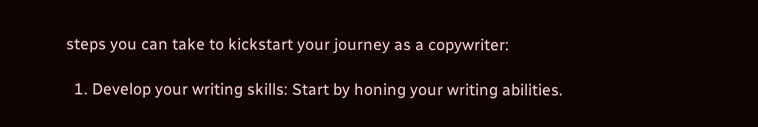steps you can take to kickstart your journey as a copywriter:

  1. Develop your writing skills: Start by honing your writing abilities.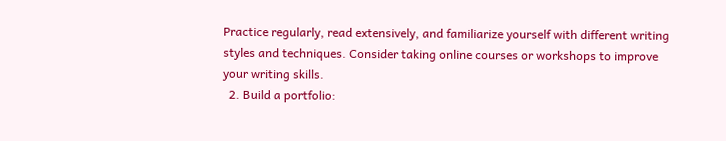Practice regularly, read extensively, and familiarize yourself with different writing styles and techniques. Consider taking online courses or workshops to improve your writing skills.
  2. Build a portfolio: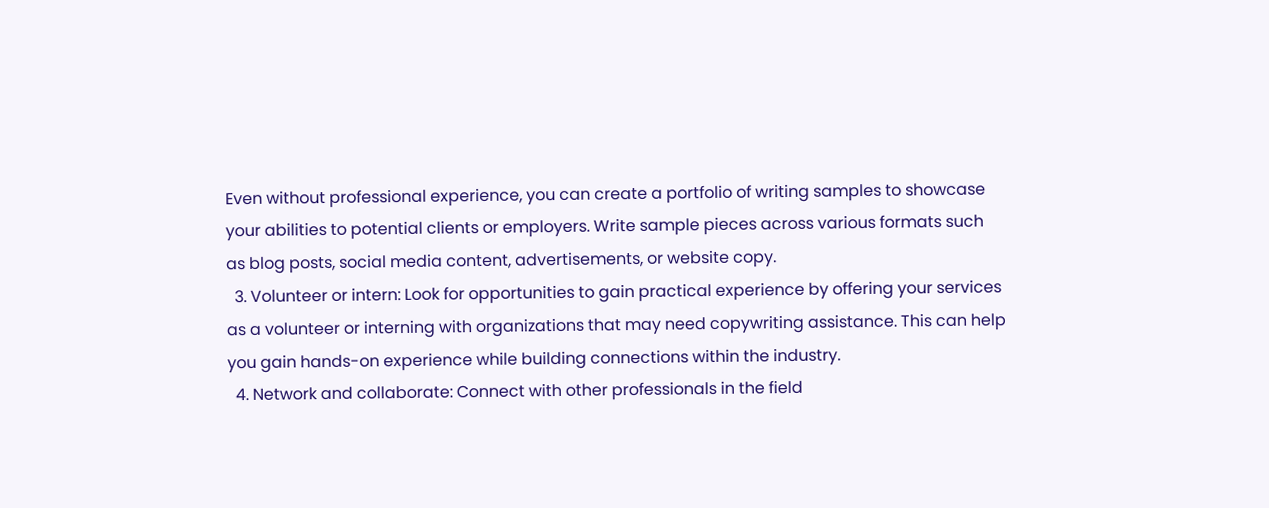Even without professional experience, you can create a portfolio of writing samples to showcase your abilities to potential clients or employers. Write sample pieces across various formats such as blog posts, social media content, advertisements, or website copy.
  3. Volunteer or intern: Look for opportunities to gain practical experience by offering your services as a volunteer or interning with organizations that may need copywriting assistance. This can help you gain hands-on experience while building connections within the industry.
  4. Network and collaborate: Connect with other professionals in the field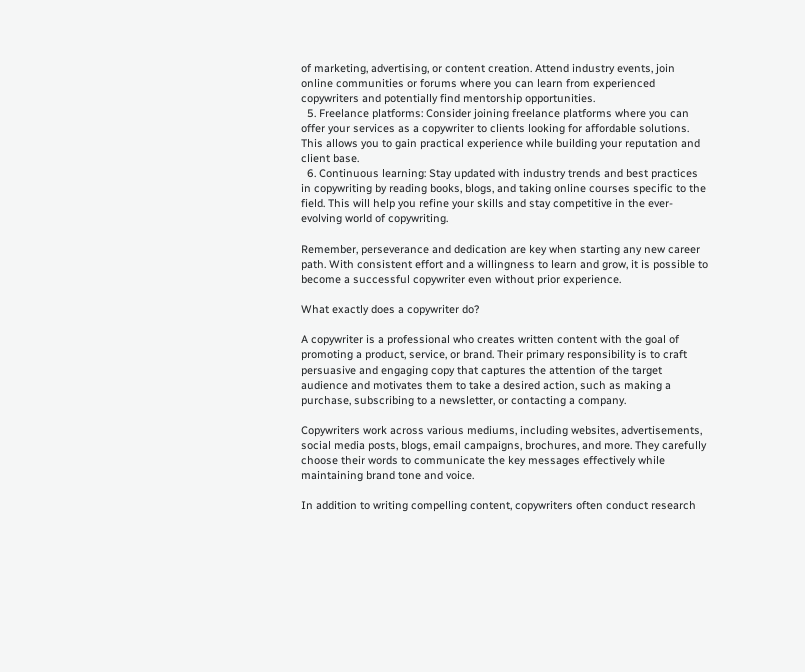of marketing, advertising, or content creation. Attend industry events, join online communities or forums where you can learn from experienced copywriters and potentially find mentorship opportunities.
  5. Freelance platforms: Consider joining freelance platforms where you can offer your services as a copywriter to clients looking for affordable solutions. This allows you to gain practical experience while building your reputation and client base.
  6. Continuous learning: Stay updated with industry trends and best practices in copywriting by reading books, blogs, and taking online courses specific to the field. This will help you refine your skills and stay competitive in the ever-evolving world of copywriting.

Remember, perseverance and dedication are key when starting any new career path. With consistent effort and a willingness to learn and grow, it is possible to become a successful copywriter even without prior experience.

What exactly does a copywriter do?

A copywriter is a professional who creates written content with the goal of promoting a product, service, or brand. Their primary responsibility is to craft persuasive and engaging copy that captures the attention of the target audience and motivates them to take a desired action, such as making a purchase, subscribing to a newsletter, or contacting a company.

Copywriters work across various mediums, including websites, advertisements, social media posts, blogs, email campaigns, brochures, and more. They carefully choose their words to communicate the key messages effectively while maintaining brand tone and voice.

In addition to writing compelling content, copywriters often conduct research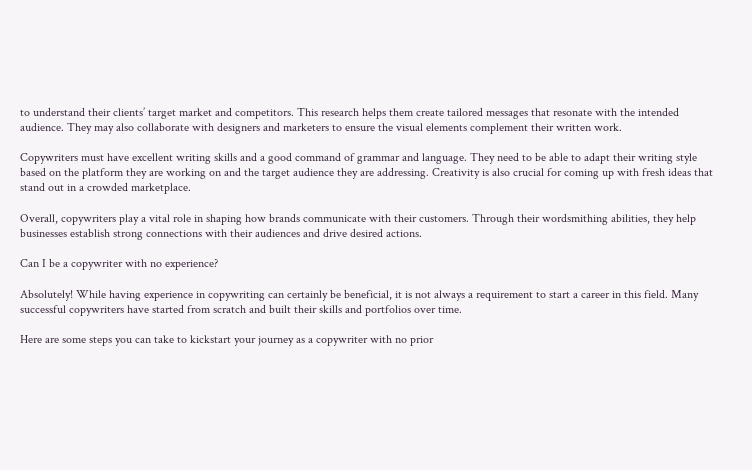to understand their clients’ target market and competitors. This research helps them create tailored messages that resonate with the intended audience. They may also collaborate with designers and marketers to ensure the visual elements complement their written work.

Copywriters must have excellent writing skills and a good command of grammar and language. They need to be able to adapt their writing style based on the platform they are working on and the target audience they are addressing. Creativity is also crucial for coming up with fresh ideas that stand out in a crowded marketplace.

Overall, copywriters play a vital role in shaping how brands communicate with their customers. Through their wordsmithing abilities, they help businesses establish strong connections with their audiences and drive desired actions.

Can I be a copywriter with no experience?

Absolutely! While having experience in copywriting can certainly be beneficial, it is not always a requirement to start a career in this field. Many successful copywriters have started from scratch and built their skills and portfolios over time.

Here are some steps you can take to kickstart your journey as a copywriter with no prior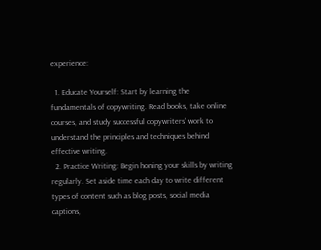experience:

  1. Educate Yourself: Start by learning the fundamentals of copywriting. Read books, take online courses, and study successful copywriters’ work to understand the principles and techniques behind effective writing.
  2. Practice Writing: Begin honing your skills by writing regularly. Set aside time each day to write different types of content such as blog posts, social media captions,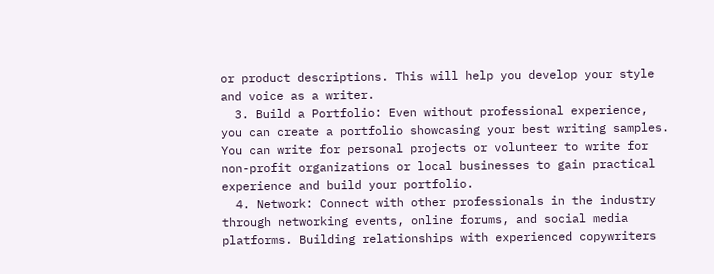or product descriptions. This will help you develop your style and voice as a writer.
  3. Build a Portfolio: Even without professional experience, you can create a portfolio showcasing your best writing samples. You can write for personal projects or volunteer to write for non-profit organizations or local businesses to gain practical experience and build your portfolio.
  4. Network: Connect with other professionals in the industry through networking events, online forums, and social media platforms. Building relationships with experienced copywriters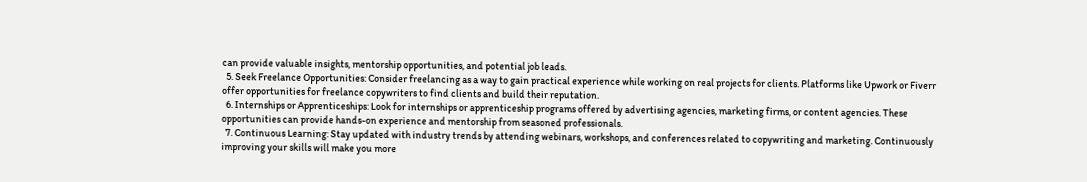can provide valuable insights, mentorship opportunities, and potential job leads.
  5. Seek Freelance Opportunities: Consider freelancing as a way to gain practical experience while working on real projects for clients. Platforms like Upwork or Fiverr offer opportunities for freelance copywriters to find clients and build their reputation.
  6. Internships or Apprenticeships: Look for internships or apprenticeship programs offered by advertising agencies, marketing firms, or content agencies. These opportunities can provide hands-on experience and mentorship from seasoned professionals.
  7. Continuous Learning: Stay updated with industry trends by attending webinars, workshops, and conferences related to copywriting and marketing. Continuously improving your skills will make you more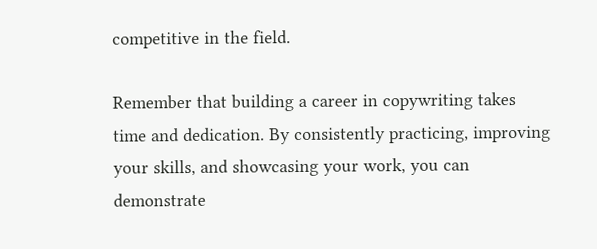competitive in the field.

Remember that building a career in copywriting takes time and dedication. By consistently practicing, improving your skills, and showcasing your work, you can demonstrate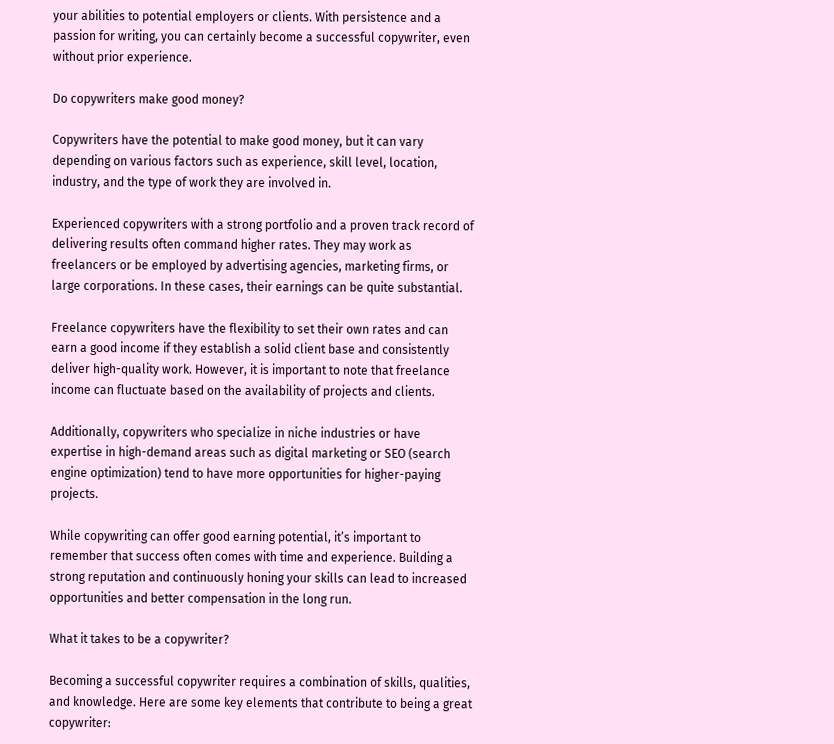your abilities to potential employers or clients. With persistence and a passion for writing, you can certainly become a successful copywriter, even without prior experience.

Do copywriters make good money?

Copywriters have the potential to make good money, but it can vary depending on various factors such as experience, skill level, location, industry, and the type of work they are involved in.

Experienced copywriters with a strong portfolio and a proven track record of delivering results often command higher rates. They may work as freelancers or be employed by advertising agencies, marketing firms, or large corporations. In these cases, their earnings can be quite substantial.

Freelance copywriters have the flexibility to set their own rates and can earn a good income if they establish a solid client base and consistently deliver high-quality work. However, it is important to note that freelance income can fluctuate based on the availability of projects and clients.

Additionally, copywriters who specialize in niche industries or have expertise in high-demand areas such as digital marketing or SEO (search engine optimization) tend to have more opportunities for higher-paying projects.

While copywriting can offer good earning potential, it’s important to remember that success often comes with time and experience. Building a strong reputation and continuously honing your skills can lead to increased opportunities and better compensation in the long run.

What it takes to be a copywriter?

Becoming a successful copywriter requires a combination of skills, qualities, and knowledge. Here are some key elements that contribute to being a great copywriter: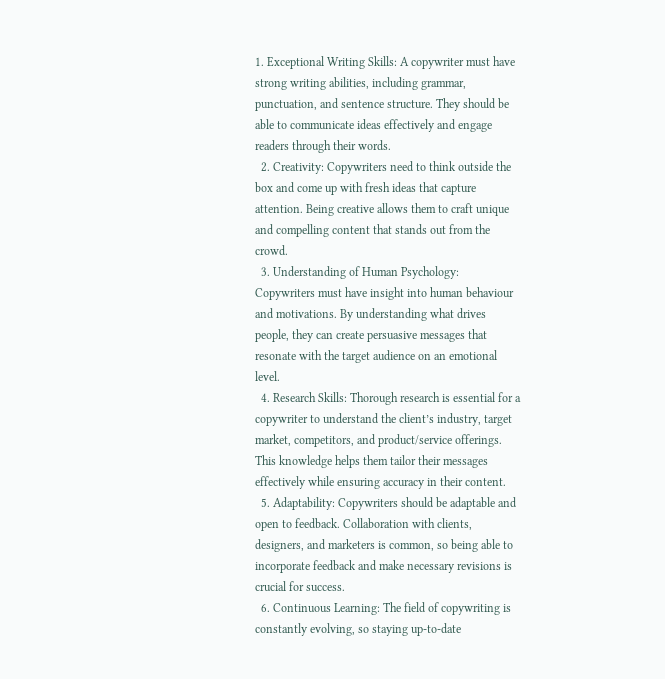1. Exceptional Writing Skills: A copywriter must have strong writing abilities, including grammar, punctuation, and sentence structure. They should be able to communicate ideas effectively and engage readers through their words.
  2. Creativity: Copywriters need to think outside the box and come up with fresh ideas that capture attention. Being creative allows them to craft unique and compelling content that stands out from the crowd.
  3. Understanding of Human Psychology: Copywriters must have insight into human behaviour and motivations. By understanding what drives people, they can create persuasive messages that resonate with the target audience on an emotional level.
  4. Research Skills: Thorough research is essential for a copywriter to understand the client’s industry, target market, competitors, and product/service offerings. This knowledge helps them tailor their messages effectively while ensuring accuracy in their content.
  5. Adaptability: Copywriters should be adaptable and open to feedback. Collaboration with clients, designers, and marketers is common, so being able to incorporate feedback and make necessary revisions is crucial for success.
  6. Continuous Learning: The field of copywriting is constantly evolving, so staying up-to-date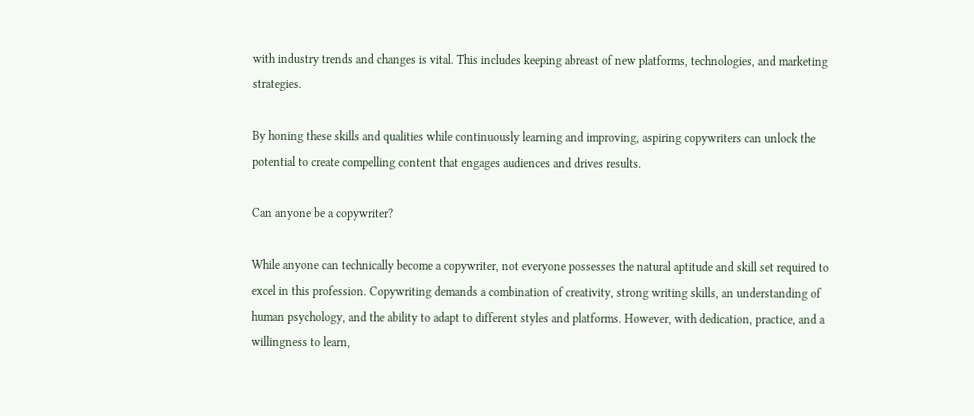with industry trends and changes is vital. This includes keeping abreast of new platforms, technologies, and marketing strategies.

By honing these skills and qualities while continuously learning and improving, aspiring copywriters can unlock the potential to create compelling content that engages audiences and drives results.

Can anyone be a copywriter?

While anyone can technically become a copywriter, not everyone possesses the natural aptitude and skill set required to excel in this profession. Copywriting demands a combination of creativity, strong writing skills, an understanding of human psychology, and the ability to adapt to different styles and platforms. However, with dedication, practice, and a willingness to learn,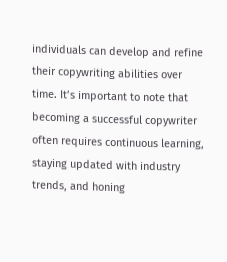individuals can develop and refine their copywriting abilities over time. It’s important to note that becoming a successful copywriter often requires continuous learning, staying updated with industry trends, and honing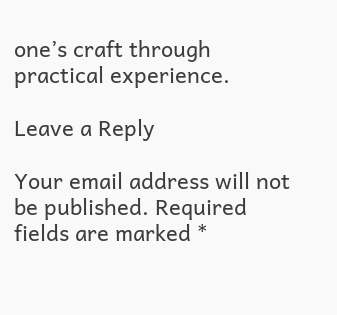one’s craft through practical experience.

Leave a Reply

Your email address will not be published. Required fields are marked *